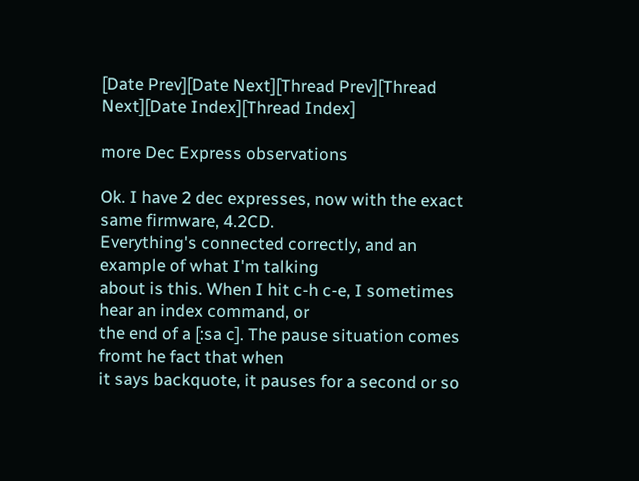[Date Prev][Date Next][Thread Prev][Thread Next][Date Index][Thread Index]

more Dec Express observations

Ok. I have 2 dec expresses, now with the exact same firmware, 4.2CD.
Everything's connected correctly, and an example of what I'm talking
about is this. When I hit c-h c-e, I sometimes hear an index command, or
the end of a [:sa c]. The pause situation comes fromt he fact that when
it says backquote, it pauses for a second or so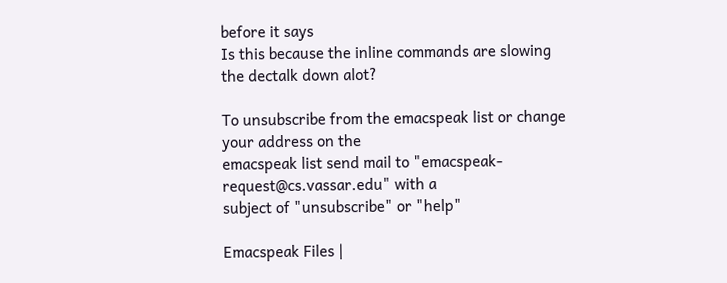before it says
Is this because the inline commands are slowing the dectalk down alot?

To unsubscribe from the emacspeak list or change your address on the
emacspeak list send mail to "emacspeak-request@cs.vassar.edu" with a
subject of "unsubscribe" or "help"

Emacspeak Files |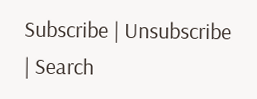Subscribe | Unsubscribe | Search